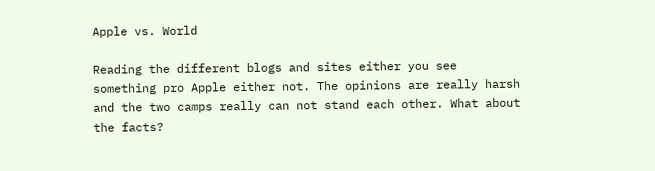Apple vs. World

Reading the different blogs and sites either you see something pro Apple either not. The opinions are really harsh and the two camps really can not stand each other. What about the facts?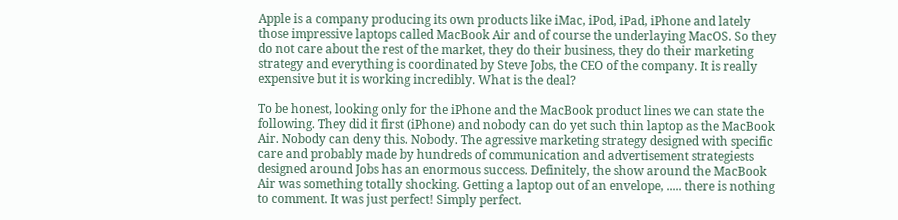Apple is a company producing its own products like iMac, iPod, iPad, iPhone and lately those impressive laptops called MacBook Air and of course the underlaying MacOS. So they do not care about the rest of the market, they do their business, they do their marketing strategy and everything is coordinated by Steve Jobs, the CEO of the company. It is really expensive but it is working incredibly. What is the deal?

To be honest, looking only for the iPhone and the MacBook product lines we can state the following. They did it first (iPhone) and nobody can do yet such thin laptop as the MacBook Air. Nobody can deny this. Nobody. The agressive marketing strategy designed with specific care and probably made by hundreds of communication and advertisement strategiests designed around Jobs has an enormous success. Definitely, the show around the MacBook Air was something totally shocking. Getting a laptop out of an envelope, ..... there is nothing to comment. It was just perfect! Simply perfect.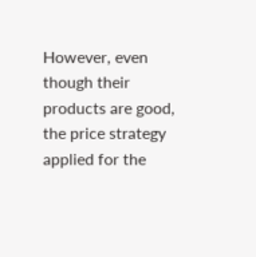However, even though their products are good, the price strategy applied for the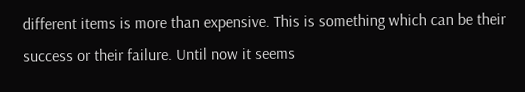different items is more than expensive. This is something which can be their success or their failure. Until now it seems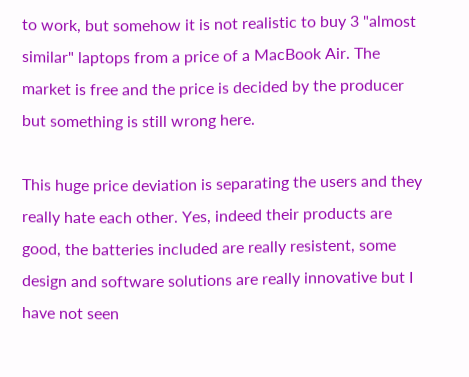to work, but somehow it is not realistic to buy 3 "almost similar" laptops from a price of a MacBook Air. The market is free and the price is decided by the producer but something is still wrong here.

This huge price deviation is separating the users and they really hate each other. Yes, indeed their products are good, the batteries included are really resistent, some design and software solutions are really innovative but I have not seen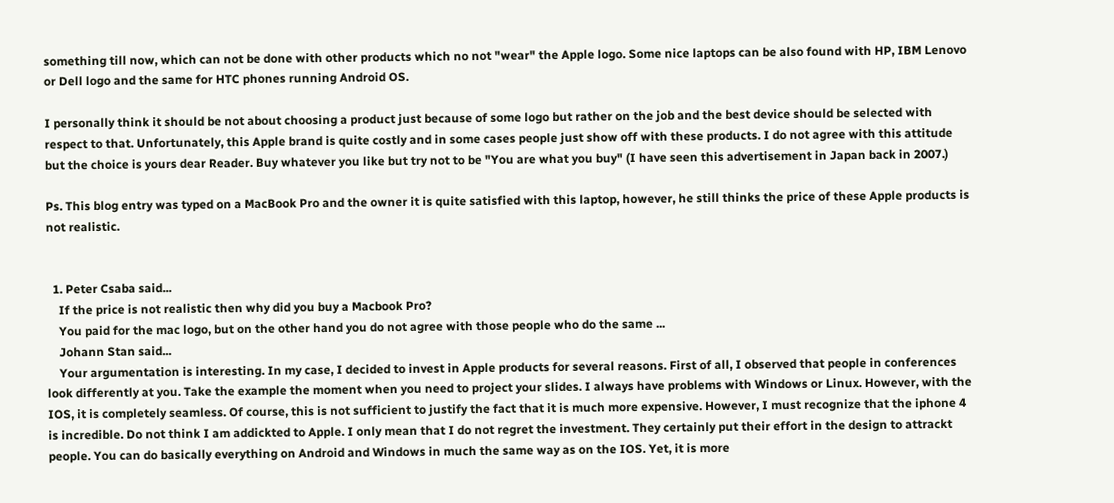something till now, which can not be done with other products which no not "wear" the Apple logo. Some nice laptops can be also found with HP, IBM Lenovo or Dell logo and the same for HTC phones running Android OS.

I personally think it should be not about choosing a product just because of some logo but rather on the job and the best device should be selected with respect to that. Unfortunately, this Apple brand is quite costly and in some cases people just show off with these products. I do not agree with this attitude but the choice is yours dear Reader. Buy whatever you like but try not to be "You are what you buy" (I have seen this advertisement in Japan back in 2007.)

Ps. This blog entry was typed on a MacBook Pro and the owner it is quite satisfied with this laptop, however, he still thinks the price of these Apple products is not realistic.


  1. Peter Csaba said...
    If the price is not realistic then why did you buy a Macbook Pro?
    You paid for the mac logo, but on the other hand you do not agree with those people who do the same ...
    Johann Stan said...
    Your argumentation is interesting. In my case, I decided to invest in Apple products for several reasons. First of all, I observed that people in conferences look differently at you. Take the example the moment when you need to project your slides. I always have problems with Windows or Linux. However, with the IOS, it is completely seamless. Of course, this is not sufficient to justify the fact that it is much more expensive. However, I must recognize that the iphone 4 is incredible. Do not think I am addickted to Apple. I only mean that I do not regret the investment. They certainly put their effort in the design to attrackt people. You can do basically everything on Android and Windows in much the same way as on the IOS. Yet, it is more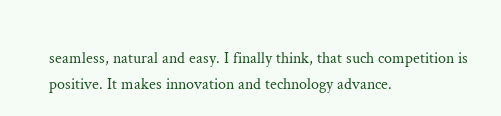seamless, natural and easy. I finally think, that such competition is positive. It makes innovation and technology advance.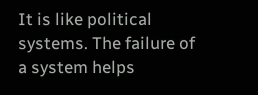It is like political systems. The failure of a system helps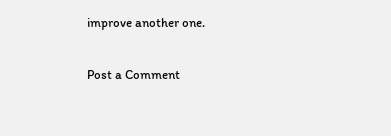improve another one.

Post a Comment